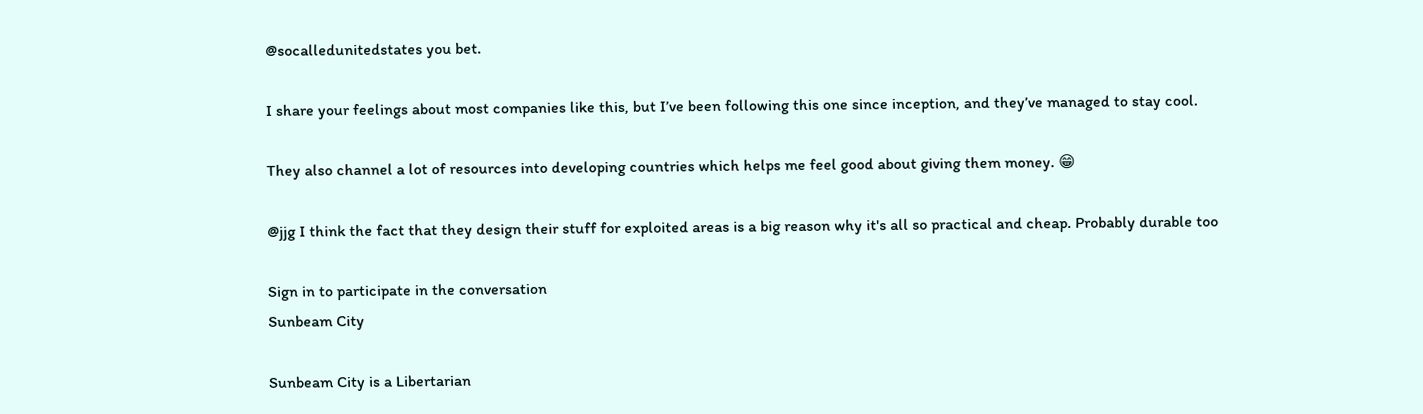@socalledunitedstates you bet.

I share your feelings about most companies like this, but I’ve been following this one since inception, and they’ve managed to stay cool.

They also channel a lot of resources into developing countries which helps me feel good about giving them money. 😁

@jjg I think the fact that they design their stuff for exploited areas is a big reason why it's all so practical and cheap. Probably durable too

Sign in to participate in the conversation
Sunbeam City

Sunbeam City is a Libertarian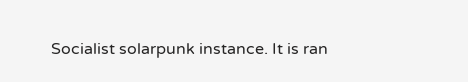Socialist solarpunk instance. It is ran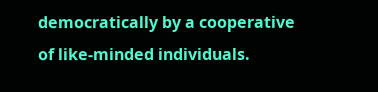democratically by a cooperative of like-minded individuals.